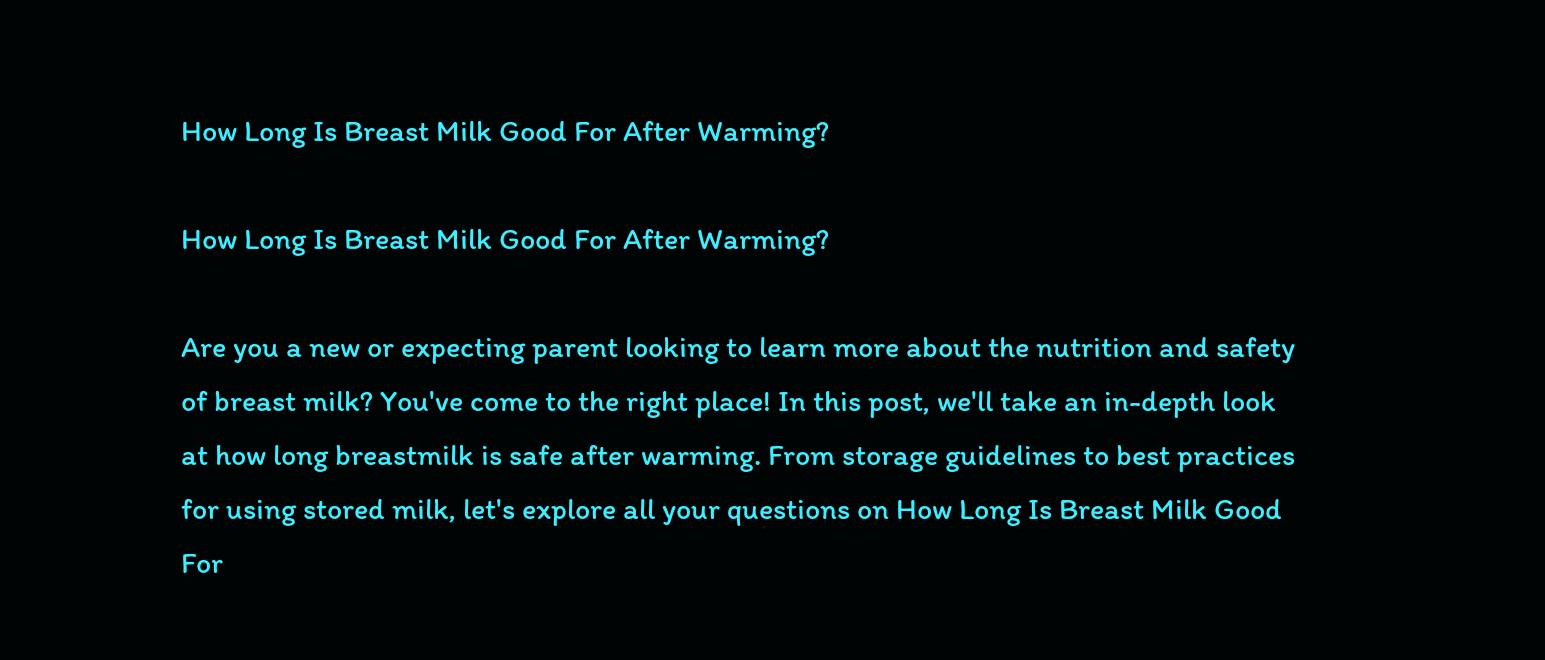How Long Is Breast Milk Good For After Warming?

How Long Is Breast Milk Good For After Warming?

Are you a new or expecting parent looking to learn more about the nutrition and safety of breast milk? You've come to the right place! In this post, we'll take an in-depth look at how long breastmilk is safe after warming. From storage guidelines to best practices for using stored milk, let's explore all your questions on How Long Is Breast Milk Good For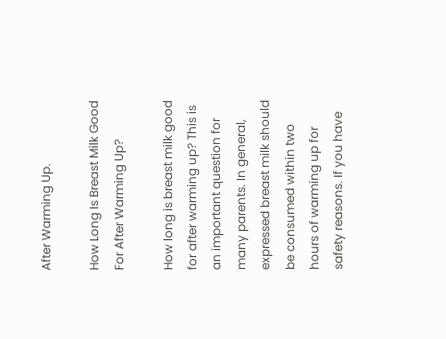After Warming Up.

How Long Is Breast Milk Good For After Warming Up?

How long is breast milk good for after warming up? This is an important question for many parents. In general, expressed breast milk should be consumed within two hours of warming up for safety reasons. If you have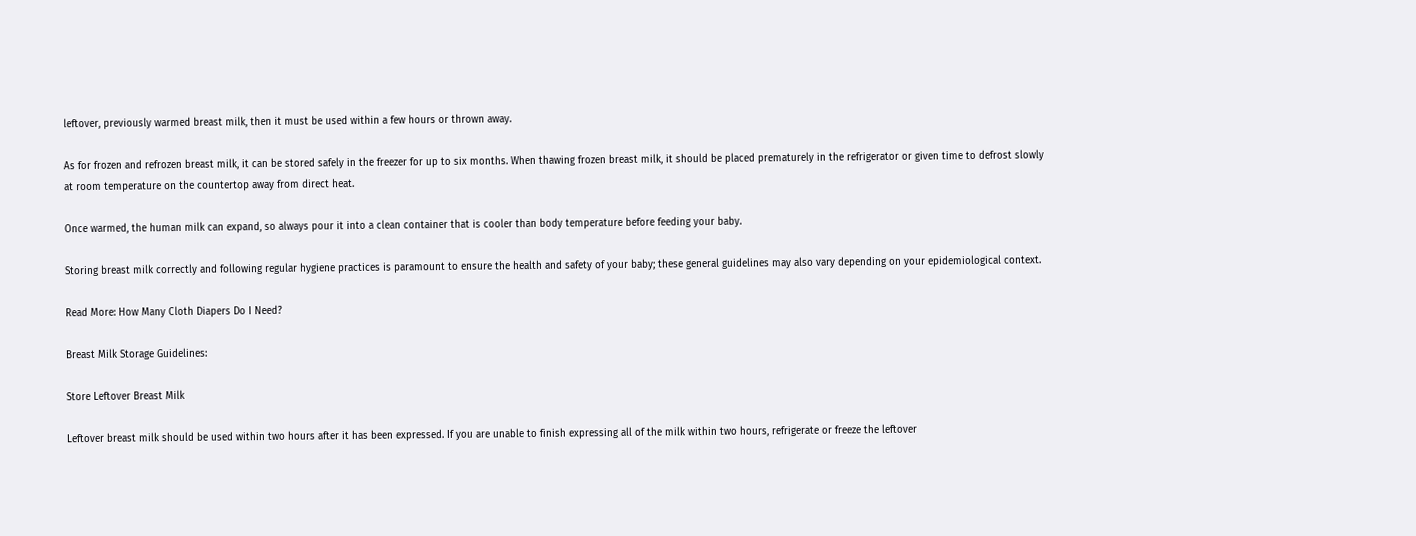leftover, previously warmed breast milk, then it must be used within a few hours or thrown away.

As for frozen and refrozen breast milk, it can be stored safely in the freezer for up to six months. When thawing frozen breast milk, it should be placed prematurely in the refrigerator or given time to defrost slowly at room temperature on the countertop away from direct heat.

Once warmed, the human milk can expand, so always pour it into a clean container that is cooler than body temperature before feeding your baby.

Storing breast milk correctly and following regular hygiene practices is paramount to ensure the health and safety of your baby; these general guidelines may also vary depending on your epidemiological context.

Read More: How Many Cloth Diapers Do I Need?

Breast Milk Storage Guidelines:

Store Leftover Breast Milk

Leftover breast milk should be used within two hours after it has been expressed. If you are unable to finish expressing all of the milk within two hours, refrigerate or freeze the leftover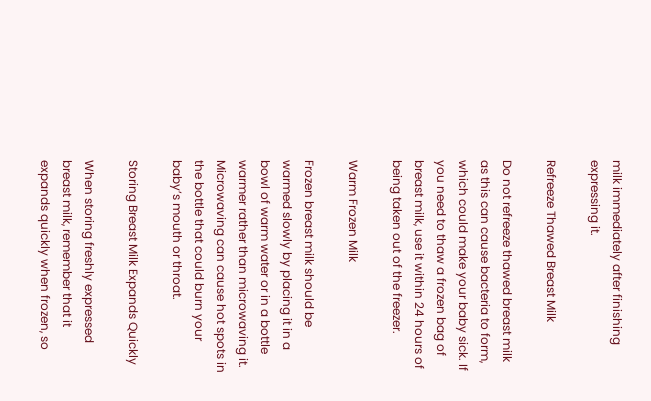milk immediately after finishing expressing it.

Refreeze Thawed Breast Milk

Do not refreeze thawed breast milk as this can cause bacteria to form, which could make your baby sick. If you need to thaw a frozen bag of breast milk, use it within 24 hours of being taken out of the freezer.

Warm Frozen Milk

Frozen breast milk should be warmed slowly by placing it in a bowl of warm water or in a bottle warmer rather than microwaving it. Microwaving can cause hot spots in the bottle that could burn your baby’s mouth or throat.

Storing Breast Milk Expands Quickly

When storing freshly expressed breast milk, remember that it expands quickly when frozen, so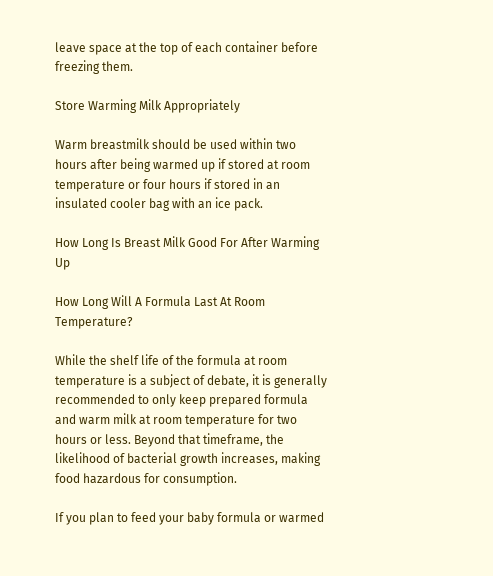leave space at the top of each container before freezing them.

Store Warming Milk Appropriately

Warm breastmilk should be used within two hours after being warmed up if stored at room temperature or four hours if stored in an insulated cooler bag with an ice pack.

How Long Is Breast Milk Good For After Warming Up

How Long Will A Formula Last At Room Temperature?

While the shelf life of the formula at room temperature is a subject of debate, it is generally recommended to only keep prepared formula and warm milk at room temperature for two hours or less. Beyond that timeframe, the likelihood of bacterial growth increases, making food hazardous for consumption.

If you plan to feed your baby formula or warmed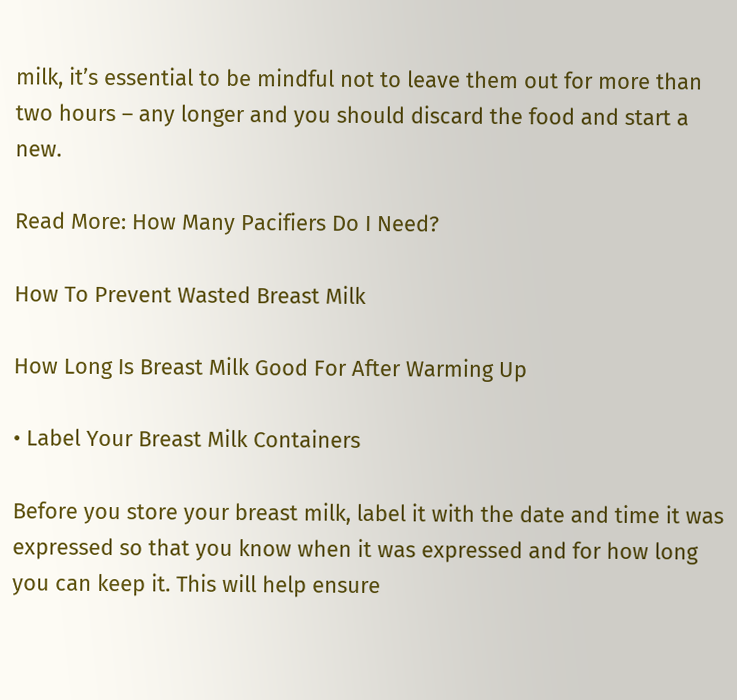milk, it’s essential to be mindful not to leave them out for more than two hours – any longer and you should discard the food and start a new.

Read More: How Many Pacifiers Do I Need?

How To Prevent Wasted Breast Milk

How Long Is Breast Milk Good For After Warming Up

• Label Your Breast Milk Containers

Before you store your breast milk, label it with the date and time it was expressed so that you know when it was expressed and for how long you can keep it. This will help ensure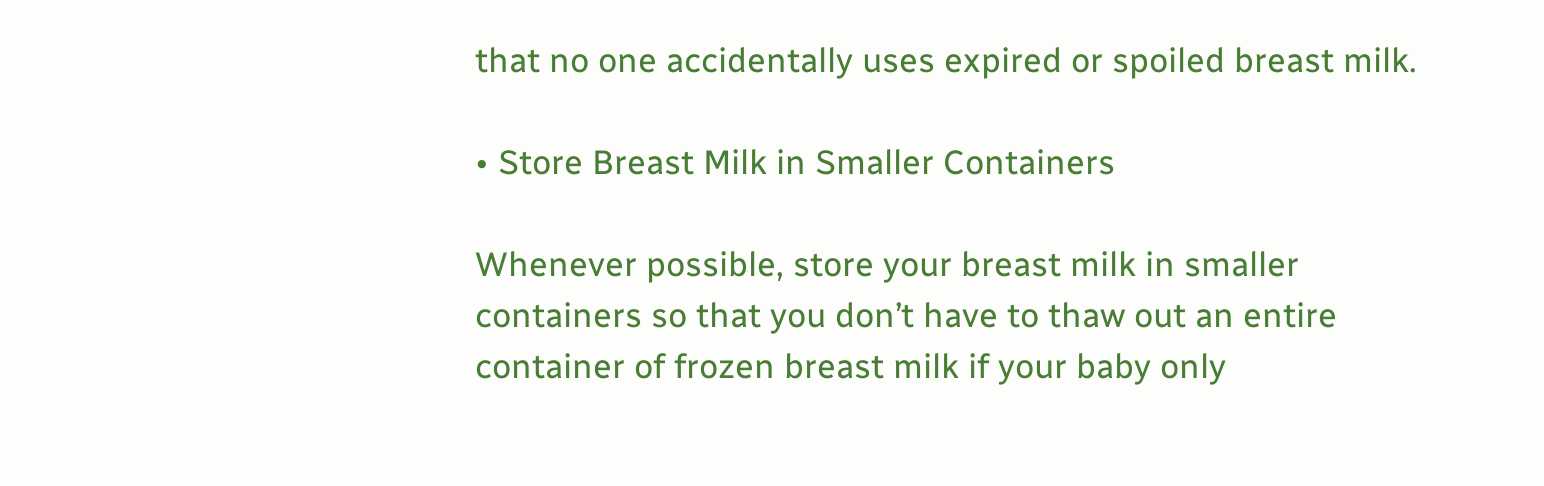that no one accidentally uses expired or spoiled breast milk.

• Store Breast Milk in Smaller Containers

Whenever possible, store your breast milk in smaller containers so that you don’t have to thaw out an entire container of frozen breast milk if your baby only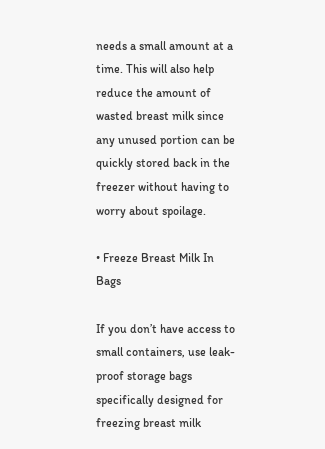needs a small amount at a time. This will also help reduce the amount of wasted breast milk since any unused portion can be quickly stored back in the freezer without having to worry about spoilage.

• Freeze Breast Milk In Bags

If you don’t have access to small containers, use leak-proof storage bags specifically designed for freezing breast milk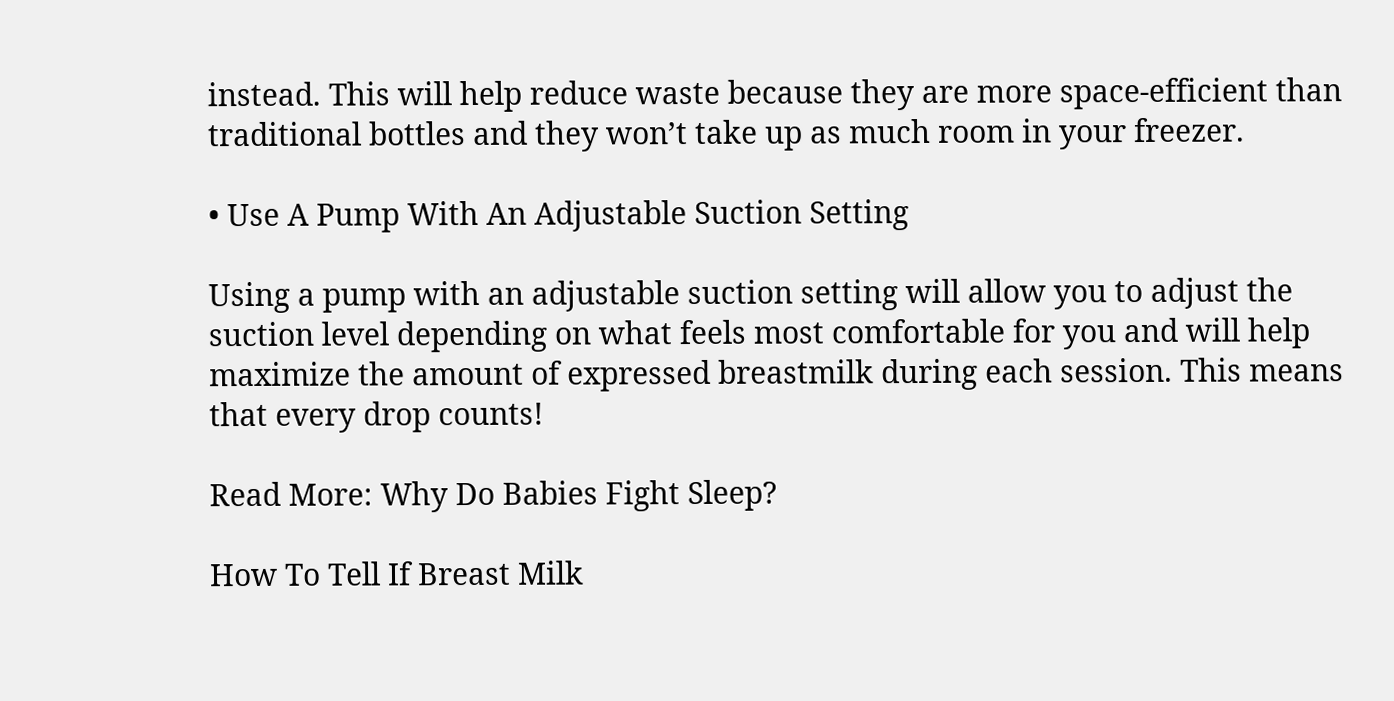instead. This will help reduce waste because they are more space-efficient than traditional bottles and they won’t take up as much room in your freezer.

• Use A Pump With An Adjustable Suction Setting

Using a pump with an adjustable suction setting will allow you to adjust the suction level depending on what feels most comfortable for you and will help maximize the amount of expressed breastmilk during each session. This means that every drop counts!

Read More: Why Do Babies Fight Sleep?

How To Tell If Breast Milk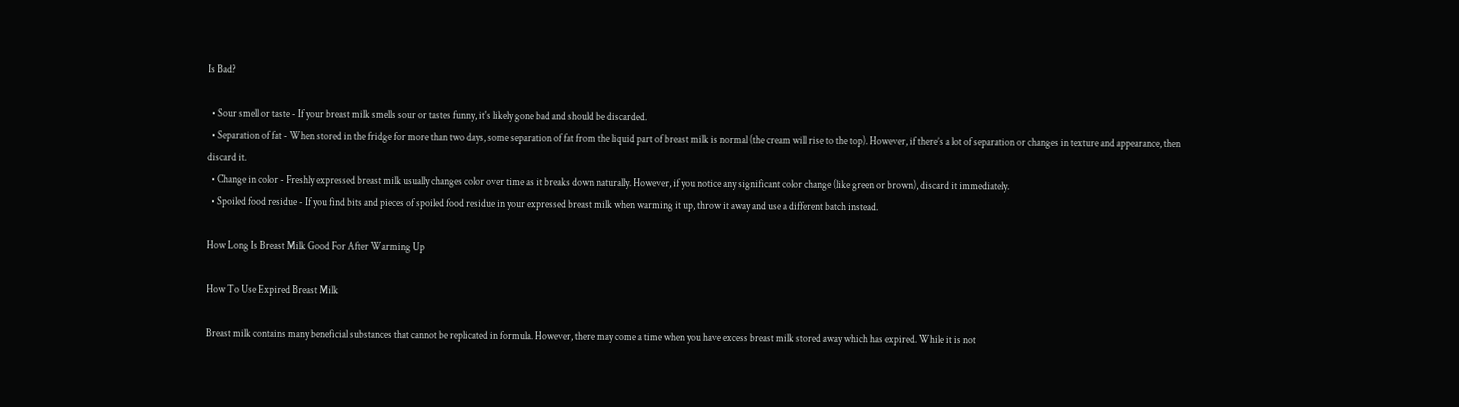Is Bad?

  • Sour smell or taste - If your breast milk smells sour or tastes funny, it's likely gone bad and should be discarded.
  • Separation of fat - When stored in the fridge for more than two days, some separation of fat from the liquid part of breast milk is normal (the cream will rise to the top). However, if there’s a lot of separation or changes in texture and appearance, then discard it.
  • Change in color - Freshly expressed breast milk usually changes color over time as it breaks down naturally. However, if you notice any significant color change (like green or brown), discard it immediately.
  • Spoiled food residue - If you find bits and pieces of spoiled food residue in your expressed breast milk when warming it up, throw it away and use a different batch instead.

How Long Is Breast Milk Good For After Warming Up

How To Use Expired Breast Milk

Breast milk contains many beneficial substances that cannot be replicated in formula. However, there may come a time when you have excess breast milk stored away which has expired. While it is not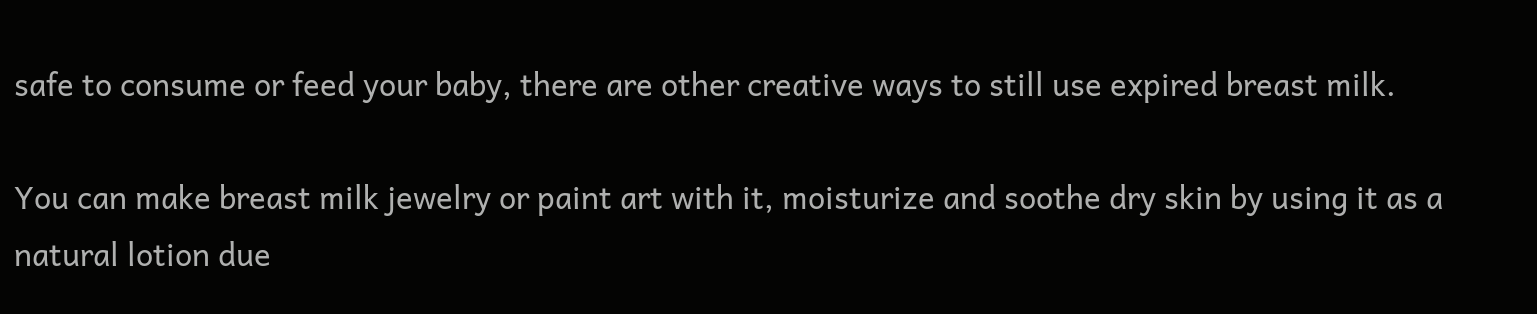safe to consume or feed your baby, there are other creative ways to still use expired breast milk.

You can make breast milk jewelry or paint art with it, moisturize and soothe dry skin by using it as a natural lotion due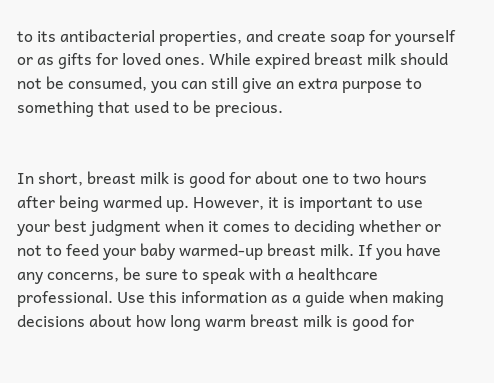to its antibacterial properties, and create soap for yourself or as gifts for loved ones. While expired breast milk should not be consumed, you can still give an extra purpose to something that used to be precious.


In short, breast milk is good for about one to two hours after being warmed up. However, it is important to use your best judgment when it comes to deciding whether or not to feed your baby warmed-up breast milk. If you have any concerns, be sure to speak with a healthcare professional. Use this information as a guide when making decisions about how long warm breast milk is good for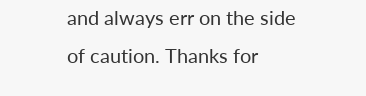and always err on the side of caution. Thanks for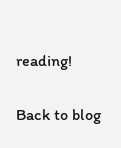reading!

Back to blog